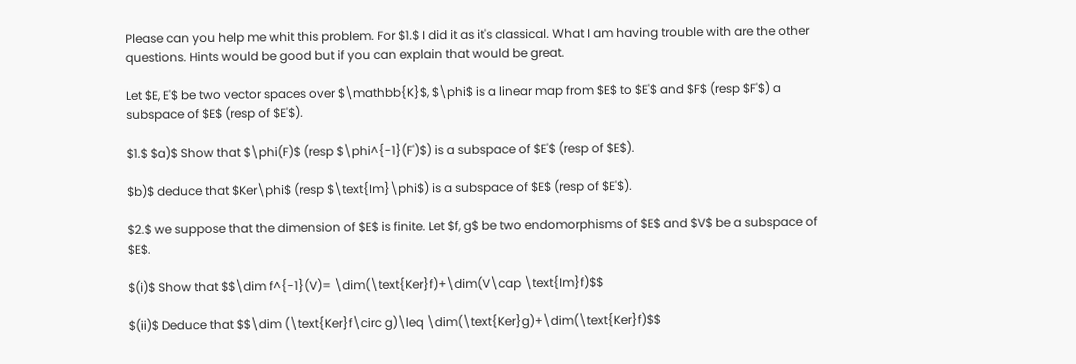Please can you help me whit this problem. For $1.$ I did it as it's classical. What I am having trouble with are the other questions. Hints would be good but if you can explain that would be great.

Let $E, E'$ be two vector spaces over $\mathbb{K}$, $\phi$ is a linear map from $E$ to $E'$ and $F$ (resp $F'$) a subspace of $E$ (resp of $E'$).

$1.$ $a)$ Show that $\phi(F)$ (resp $\phi^{-1}(F')$) is a subspace of $E'$ (resp of $E$).

$b)$ deduce that $Ker\phi$ (resp $\text{Im}\phi$) is a subspace of $E$ (resp of $E'$).

$2.$ we suppose that the dimension of $E$ is finite. Let $f, g$ be two endomorphisms of $E$ and $V$ be a subspace of $E$.

$(i)$ Show that $$\dim f^{-1}(V)= \dim(\text{Ker}f)+\dim(V\cap \text{Im}f)$$

$(ii)$ Deduce that $$\dim (\text{Ker}f\circ g)\leq \dim(\text{Ker}g)+\dim(\text{Ker}f)$$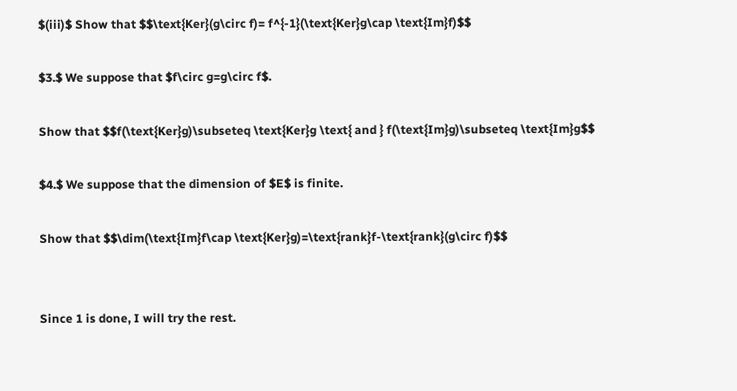$(iii)$ Show that $$\text{Ker}(g\circ f)= f^{-1}(\text{Ker}g\cap \text{Im}f)$$

$3.$ We suppose that $f\circ g=g\circ f$.

Show that $$f(\text{Ker}g)\subseteq \text{Ker}g \text{ and } f(\text{Im}g)\subseteq \text{Im}g$$

$4.$ We suppose that the dimension of $E$ is finite.

Show that $$\dim(\text{Im}f\cap \text{Ker}g)=\text{rank}f-\text{rank}(g\circ f)$$


Since 1 is done, I will try the rest.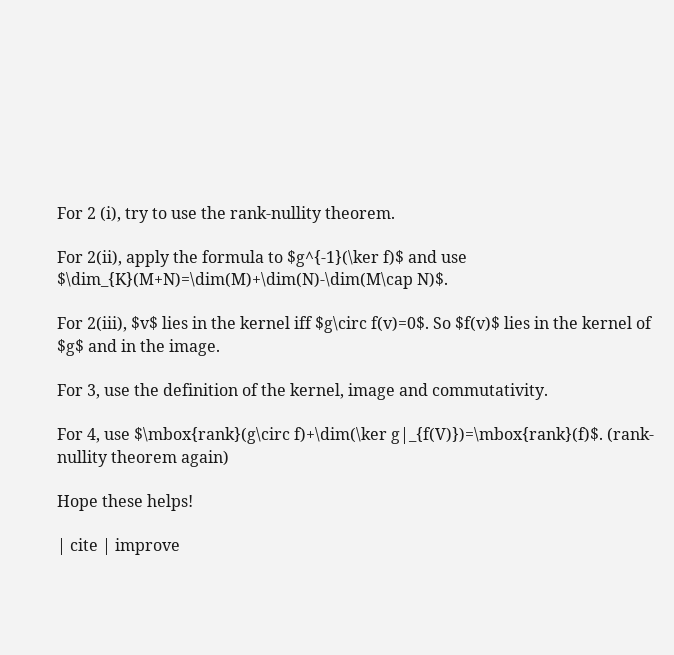For 2 (i), try to use the rank-nullity theorem.

For 2(ii), apply the formula to $g^{-1}(\ker f)$ and use $\dim_{K}(M+N)=\dim(M)+\dim(N)-\dim(M\cap N)$.

For 2(iii), $v$ lies in the kernel iff $g\circ f(v)=0$. So $f(v)$ lies in the kernel of $g$ and in the image.

For 3, use the definition of the kernel, image and commutativity.

For 4, use $\mbox{rank}(g\circ f)+\dim(\ker g|_{f(V)})=\mbox{rank}(f)$. (rank-nullity theorem again)

Hope these helps!

| cite | improve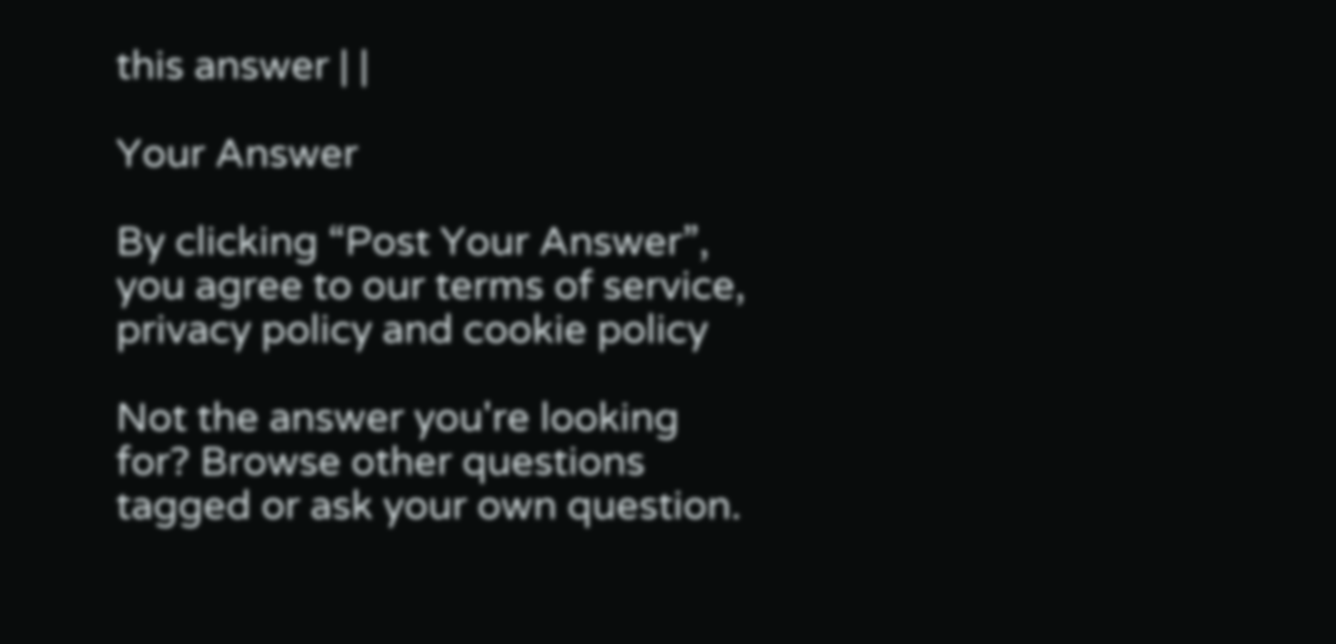this answer | |

Your Answer

By clicking “Post Your Answer”, you agree to our terms of service, privacy policy and cookie policy

Not the answer you're looking for? Browse other questions tagged or ask your own question.